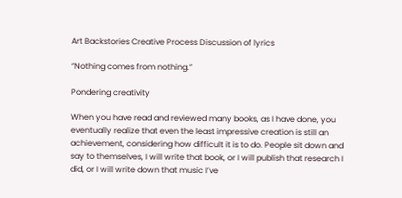Art Backstories Creative Process Discussion of lyrics

“Nothing comes from nothing.”

Pondering creativity

When you have read and reviewed many books, as I have done, you eventually realize that even the least impressive creation is still an achievement, considering how difficult it is to do. People sit down and say to themselves, I will write that book, or I will publish that research I did, or I will write down that music I’ve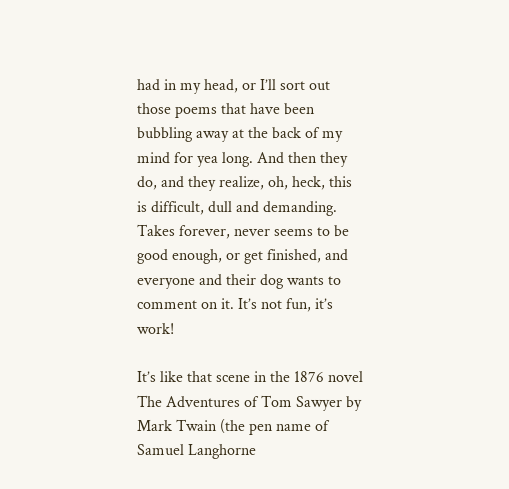had in my head, or I’ll sort out those poems that have been bubbling away at the back of my mind for yea long. And then they do, and they realize, oh, heck, this is difficult, dull and demanding. Takes forever, never seems to be good enough, or get finished, and everyone and their dog wants to comment on it. It’s not fun, it’s work!

It’s like that scene in the 1876 novel The Adventures of Tom Sawyer by Mark Twain (the pen name of Samuel Langhorne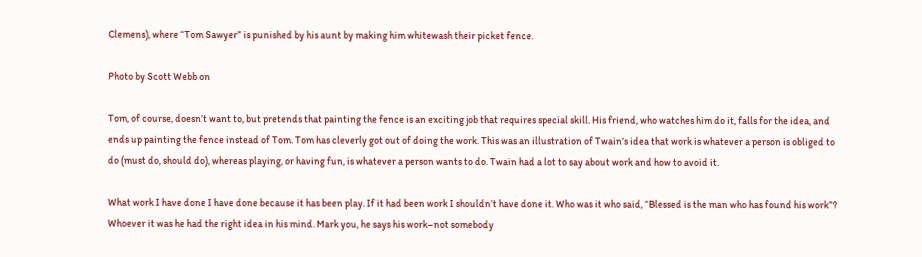Clemens), where “Tom Sawyer” is punished by his aunt by making him whitewash their picket fence.

Photo by Scott Webb on

Tom, of course, doesn’t want to, but pretends that painting the fence is an exciting job that requires special skill. His friend, who watches him do it, falls for the idea, and ends up painting the fence instead of Tom. Tom has cleverly got out of doing the work. This was an illustration of Twain’s idea that work is whatever a person is obliged to do (must do, should do), whereas playing, or having fun, is whatever a person wants to do. Twain had a lot to say about work and how to avoid it.

What work I have done I have done because it has been play. If it had been work I shouldn’t have done it. Who was it who said, “Blessed is the man who has found his work”? Whoever it was he had the right idea in his mind. Mark you, he says his work–not somebody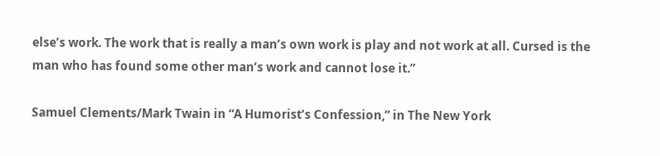else’s work. The work that is really a man’s own work is play and not work at all. Cursed is the man who has found some other man’s work and cannot lose it.”

Samuel Clements/Mark Twain in “A Humorist’s Confession,” in The New York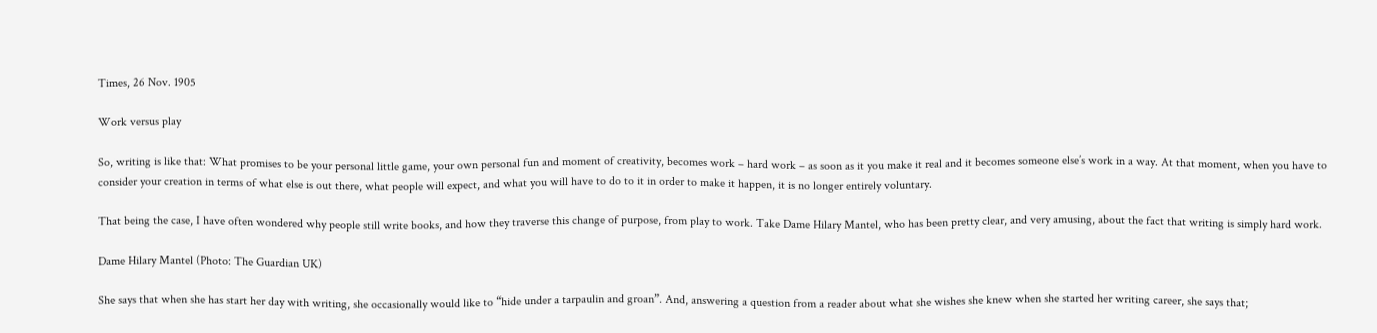Times, 26 Nov. 1905

Work versus play

So, writing is like that: What promises to be your personal little game, your own personal fun and moment of creativity, becomes work – hard work – as soon as it you make it real and it becomes someone else’s work in a way. At that moment, when you have to consider your creation in terms of what else is out there, what people will expect, and what you will have to do to it in order to make it happen, it is no longer entirely voluntary.

That being the case, I have often wondered why people still write books, and how they traverse this change of purpose, from play to work. Take Dame Hilary Mantel, who has been pretty clear, and very amusing, about the fact that writing is simply hard work.

Dame Hilary Mantel (Photo: The Guardian UK)

She says that when she has start her day with writing, she occasionally would like to “hide under a tarpaulin and groan”. And, answering a question from a reader about what she wishes she knew when she started her writing career, she says that;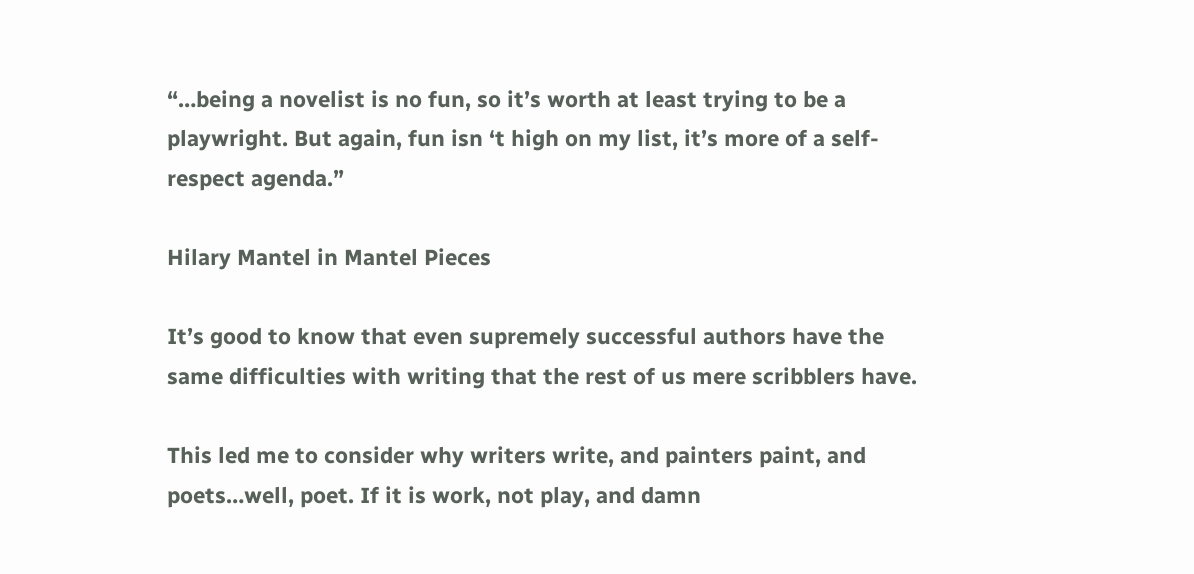“…being a novelist is no fun, so it’s worth at least trying to be a playwright. But again, fun isn ‘t high on my list, it’s more of a self-respect agenda.”

Hilary Mantel in Mantel Pieces

It’s good to know that even supremely successful authors have the same difficulties with writing that the rest of us mere scribblers have.

This led me to consider why writers write, and painters paint, and poets…well, poet. If it is work, not play, and damn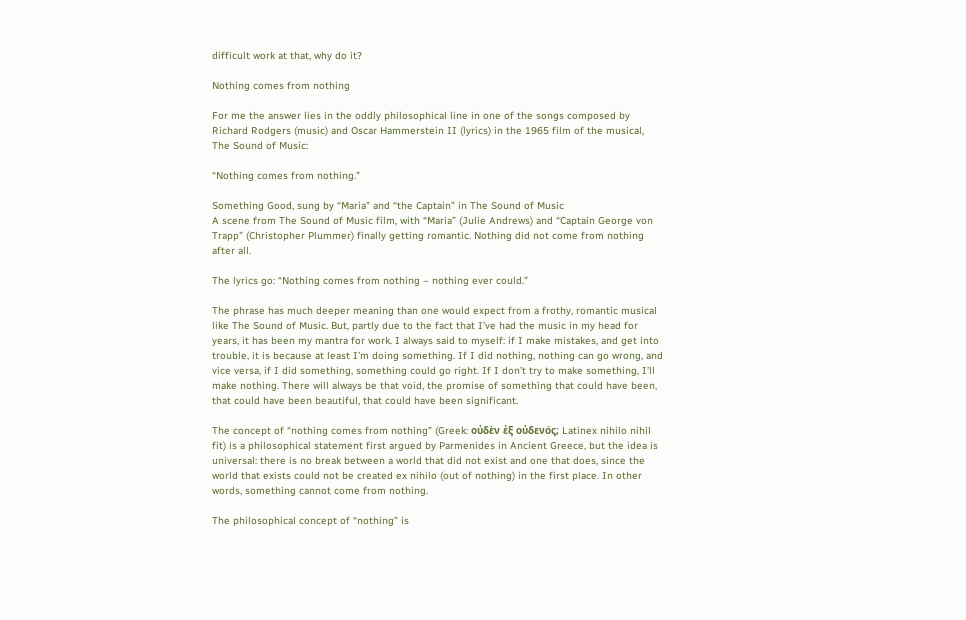difficult work at that, why do it?

Nothing comes from nothing

For me the answer lies in the oddly philosophical line in one of the songs composed by Richard Rodgers (music) and Oscar Hammerstein II (lyrics) in the 1965 film of the musical, The Sound of Music:

“Nothing comes from nothing.”

Something Good, sung by “Maria” and “the Captain” in The Sound of Music
A scene from The Sound of Music film, with “Maria” (Julie Andrews) and “Captain George von Trapp” (Christopher Plummer) finally getting romantic. Nothing did not come from nothing after all.

The lyrics go: “Nothing comes from nothing – nothing ever could.”

The phrase has much deeper meaning than one would expect from a frothy, romantic musical like The Sound of Music. But, partly due to the fact that I’ve had the music in my head for years, it has been my mantra for work. I always said to myself: if I make mistakes, and get into trouble, it is because at least I’m doing something. If I did nothing, nothing can go wrong, and vice versa, if I did something, something could go right. If I don’t try to make something, I’ll make nothing. There will always be that void, the promise of something that could have been, that could have been beautiful, that could have been significant.

The concept of “nothing comes from nothing” (Greek: οὐδὲν ἐξ οὐδενός; Latinex nihilo nihil fit) is a philosophical statement first argued by Parmenides in Ancient Greece, but the idea is universal: there is no break between a world that did not exist and one that does, since the world that exists could not be created ex nihilo (out of nothing) in the first place. In other words, something cannot come from nothing.

The philosophical concept of “nothing” is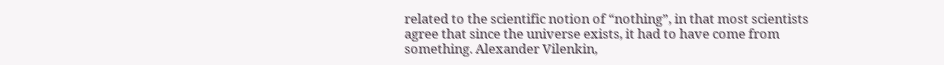related to the scientific notion of “nothing”, in that most scientists agree that since the universe exists, it had to have come from something. Alexander Vilenkin,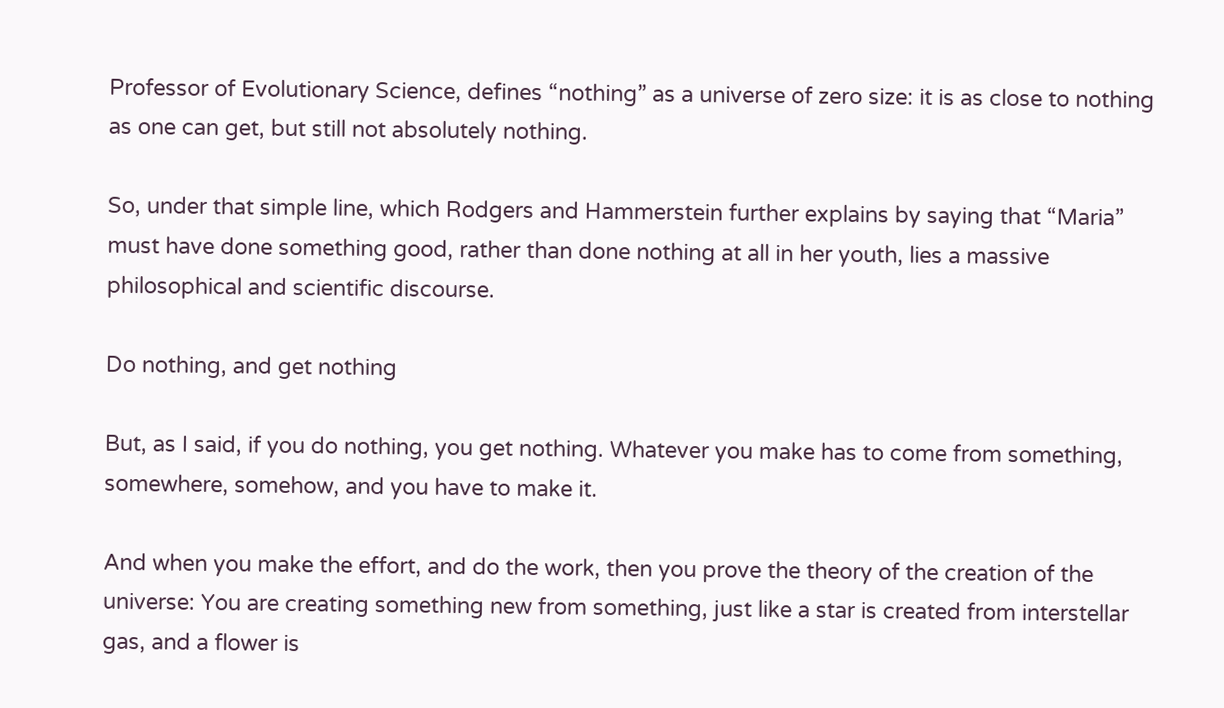Professor of Evolutionary Science, defines “nothing” as a universe of zero size: it is as close to nothing as one can get, but still not absolutely nothing.

So, under that simple line, which Rodgers and Hammerstein further explains by saying that “Maria” must have done something good, rather than done nothing at all in her youth, lies a massive philosophical and scientific discourse.

Do nothing, and get nothing

But, as I said, if you do nothing, you get nothing. Whatever you make has to come from something, somewhere, somehow, and you have to make it.

And when you make the effort, and do the work, then you prove the theory of the creation of the universe: You are creating something new from something, just like a star is created from interstellar gas, and a flower is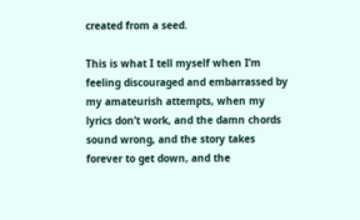created from a seed.

This is what I tell myself when I’m feeling discouraged and embarrassed by my amateurish attempts, when my lyrics don’t work, and the damn chords sound wrong, and the story takes forever to get down, and the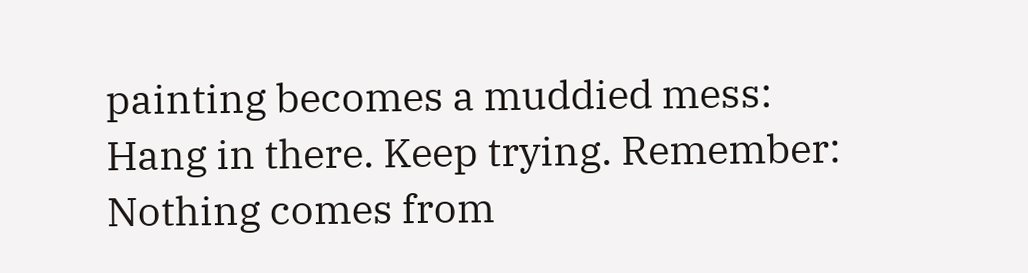painting becomes a muddied mess: Hang in there. Keep trying. Remember: Nothing comes from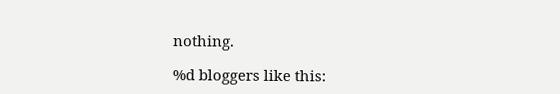nothing.

%d bloggers like this: